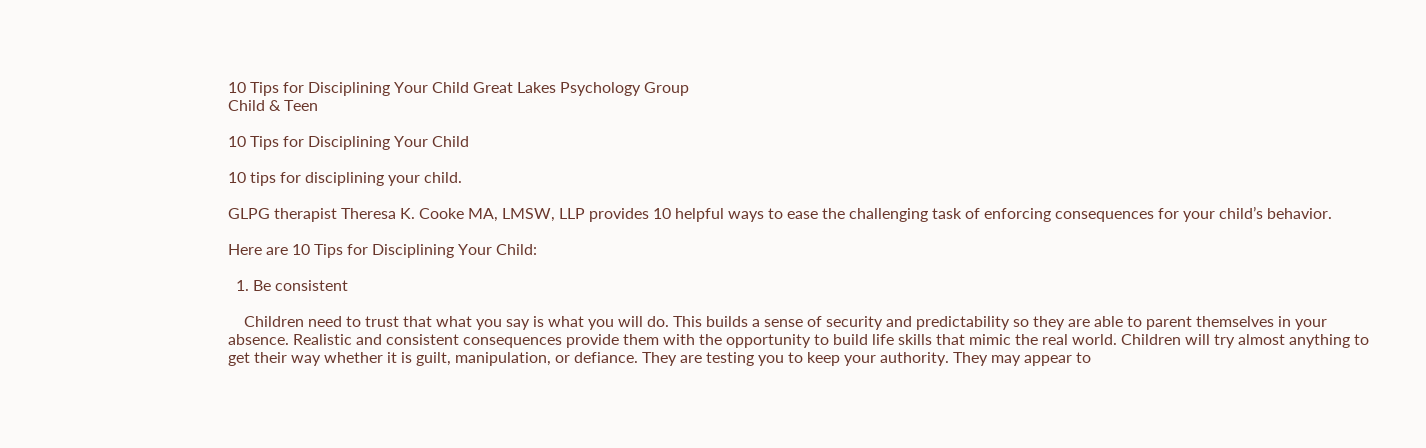10 Tips for Disciplining Your Child Great Lakes Psychology Group
Child & Teen

10 Tips for Disciplining Your Child

10 tips for disciplining your child.

GLPG therapist Theresa K. Cooke MA, LMSW, LLP provides 10 helpful ways to ease the challenging task of enforcing consequences for your child’s behavior.

Here are 10 Tips for Disciplining Your Child:

  1. Be consistent

    Children need to trust that what you say is what you will do. This builds a sense of security and predictability so they are able to parent themselves in your absence. Realistic and consistent consequences provide them with the opportunity to build life skills that mimic the real world. Children will try almost anything to get their way whether it is guilt, manipulation, or defiance. They are testing you to keep your authority. They may appear to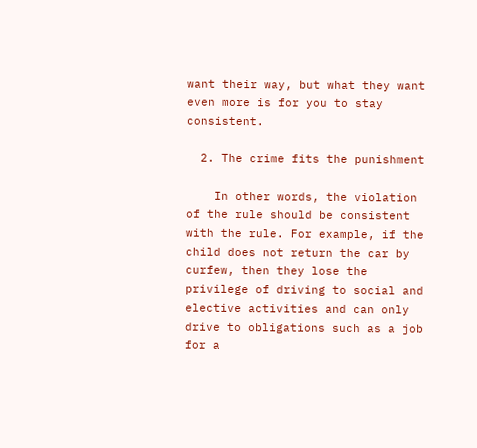want their way, but what they want even more is for you to stay consistent.

  2. The crime fits the punishment

    In other words, the violation of the rule should be consistent with the rule. For example, if the child does not return the car by curfew, then they lose the privilege of driving to social and elective activities and can only drive to obligations such as a job for a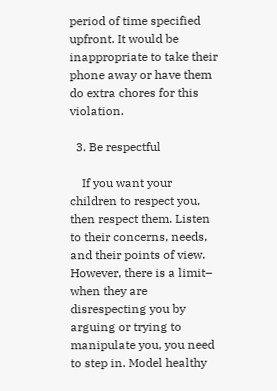period of time specified upfront. It would be inappropriate to take their phone away or have them do extra chores for this violation.

  3. Be respectful

    If you want your children to respect you, then respect them. Listen to their concerns, needs, and their points of view. However, there is a limit– when they are disrespecting you by arguing or trying to manipulate you, you need to step in. Model healthy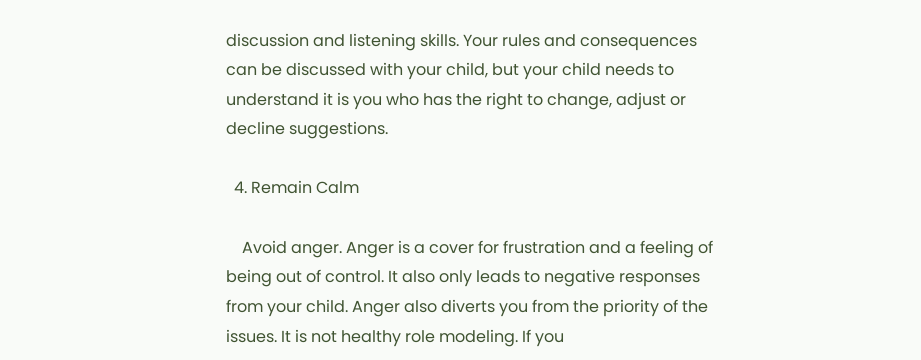discussion and listening skills. Your rules and consequences can be discussed with your child, but your child needs to understand it is you who has the right to change, adjust or decline suggestions.

  4. Remain Calm

    Avoid anger. Anger is a cover for frustration and a feeling of being out of control. It also only leads to negative responses from your child. Anger also diverts you from the priority of the issues. It is not healthy role modeling. If you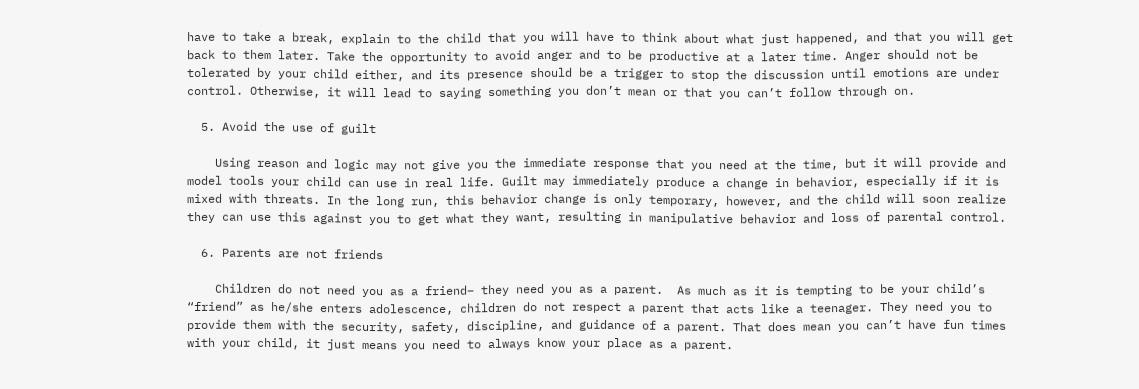have to take a break, explain to the child that you will have to think about what just happened, and that you will get back to them later. Take the opportunity to avoid anger and to be productive at a later time. Anger should not be tolerated by your child either, and its presence should be a trigger to stop the discussion until emotions are under control. Otherwise, it will lead to saying something you don’t mean or that you can’t follow through on.

  5. Avoid the use of guilt

    Using reason and logic may not give you the immediate response that you need at the time, but it will provide and model tools your child can use in real life. Guilt may immediately produce a change in behavior, especially if it is mixed with threats. In the long run, this behavior change is only temporary, however, and the child will soon realize they can use this against you to get what they want, resulting in manipulative behavior and loss of parental control.

  6. Parents are not friends

    Children do not need you as a friend– they need you as a parent.  As much as it is tempting to be your child’s “friend” as he/she enters adolescence, children do not respect a parent that acts like a teenager. They need you to provide them with the security, safety, discipline, and guidance of a parent. That does mean you can’t have fun times with your child, it just means you need to always know your place as a parent.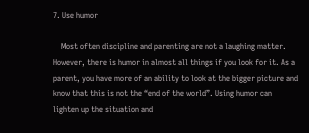7. Use humor

    Most often discipline and parenting are not a laughing matter. However, there is humor in almost all things if you look for it. As a parent, you have more of an ability to look at the bigger picture and know that this is not the “end of the world”. Using humor can lighten up the situation and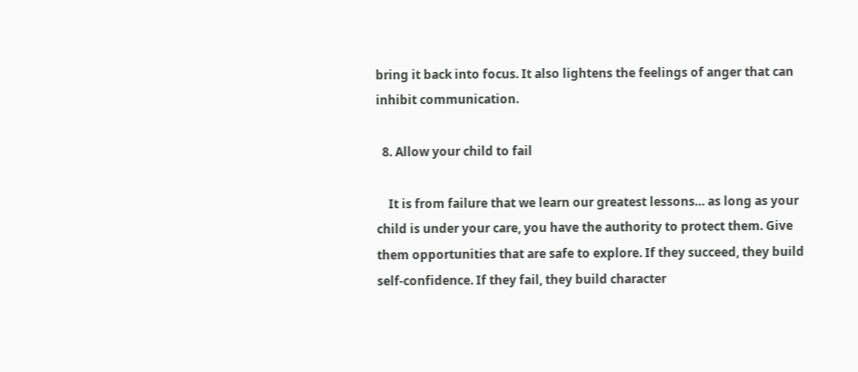bring it back into focus. It also lightens the feelings of anger that can inhibit communication.

  8. Allow your child to fail

    It is from failure that we learn our greatest lessons… as long as your child is under your care, you have the authority to protect them. Give them opportunities that are safe to explore. If they succeed, they build self-confidence. If they fail, they build character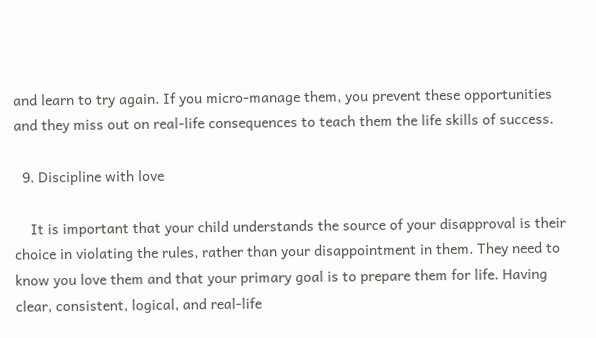and learn to try again. If you micro-manage them, you prevent these opportunities and they miss out on real-life consequences to teach them the life skills of success.

  9. Discipline with love

    It is important that your child understands the source of your disapproval is their choice in violating the rules, rather than your disappointment in them. They need to know you love them and that your primary goal is to prepare them for life. Having clear, consistent, logical, and real-life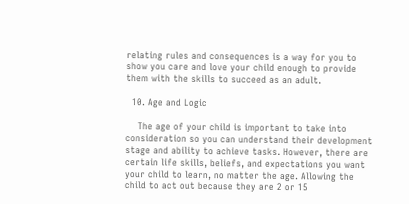relating rules and consequences is a way for you to show you care and love your child enough to provide them with the skills to succeed as an adult.

  10. Age and Logic

    The age of your child is important to take into consideration so you can understand their development stage and ability to achieve tasks. However, there are certain life skills, beliefs, and expectations you want your child to learn, no matter the age. Allowing the child to act out because they are 2 or 15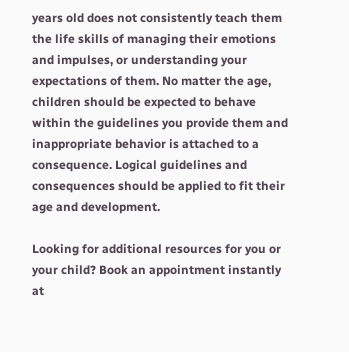years old does not consistently teach them the life skills of managing their emotions and impulses, or understanding your expectations of them. No matter the age, children should be expected to behave within the guidelines you provide them and inappropriate behavior is attached to a consequence. Logical guidelines and consequences should be applied to fit their age and development.

Looking for additional resources for you or your child? Book an appointment instantly at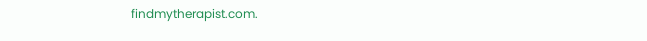findmytherapist.com.